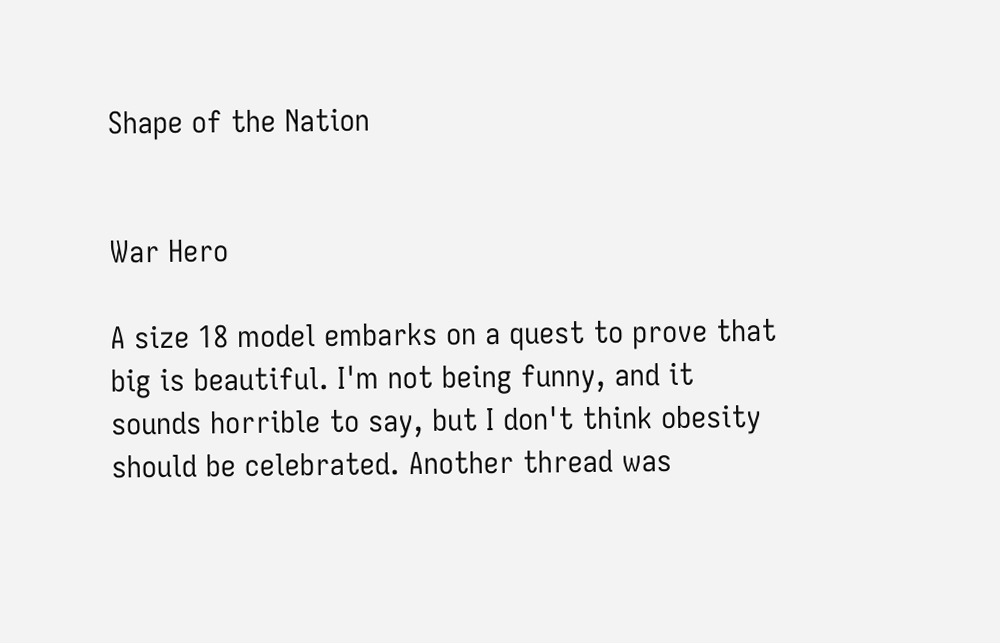Shape of the Nation


War Hero

A size 18 model embarks on a quest to prove that big is beautiful. I'm not being funny, and it sounds horrible to say, but I don't think obesity should be celebrated. Another thread was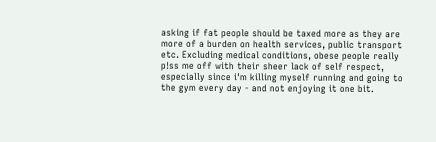asking if fat people should be taxed more as they are more of a burden on health services, public transport etc. Excluding medical conditions, obese people really p!ss me off with their sheer lack of self respect, especially since i'm killing myself running and going to the gym every day - and not enjoying it one bit.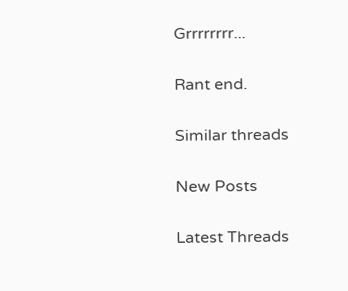Grrrrrrrr...

Rant end.

Similar threads

New Posts

Latest Threads